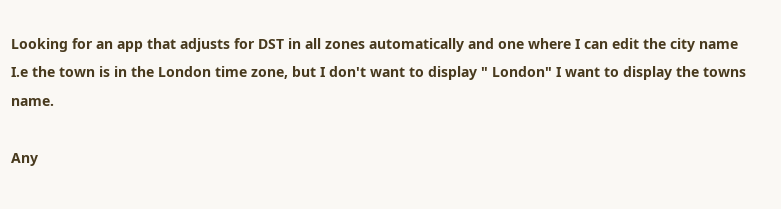Looking for an app that adjusts for DST in all zones automatically and one where I can edit the city name I.e the town is in the London time zone, but I don't want to display " London" I want to display the towns name.

Any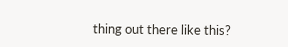thing out there like this?